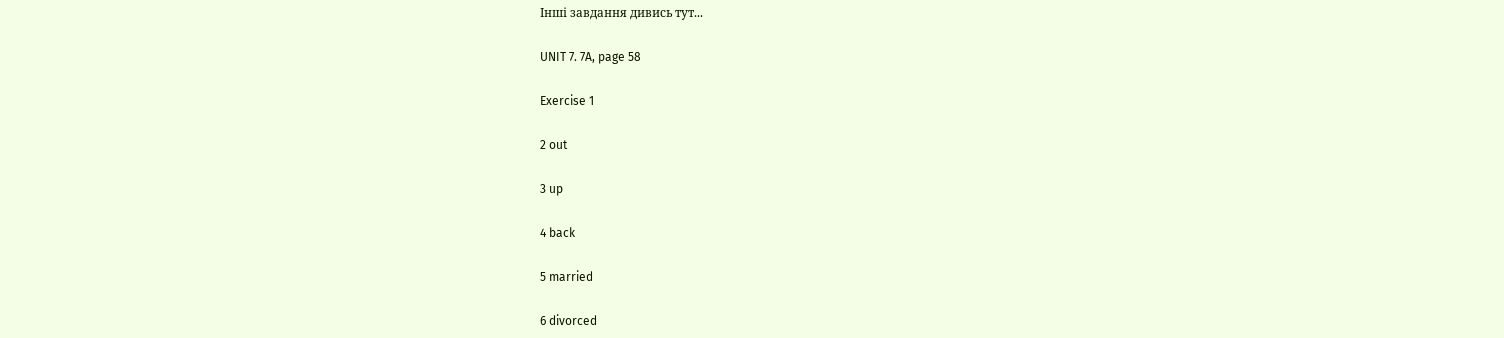Інші завдання дивись тут...

UNIT 7. 7A, page 58

Exercise 1

2 out

3 up

4 back

5 married

6 divorced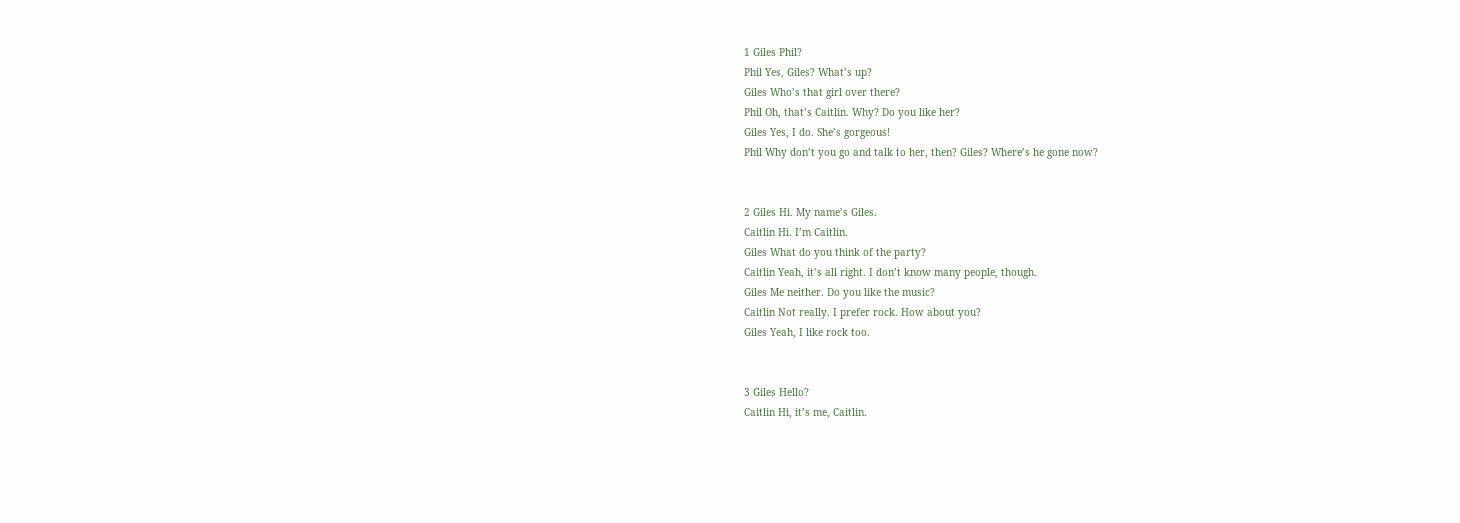1 Giles Phil?
Phil Yes, Giles? What’s up?
Giles Who’s that girl over there?
Phil Oh, that’s Caitlin. Why? Do you like her?
Giles Yes, I do. She’s gorgeous!
Phil Why don’t you go and talk to her, then? Giles? Where’s he gone now?


2 Giles Hi. My name’s Giles.
Caitlin Hi. I’m Caitlin.
Giles What do you think of the party?
Caitlin Yeah, it’s all right. I don’t know many people, though.
Giles Me neither. Do you like the music?
Caitlin Not really. I prefer rock. How about you?
Giles Yeah, I like rock too.


3 Giles Hello?
Caitlin Hi, it’s me, Caitlin.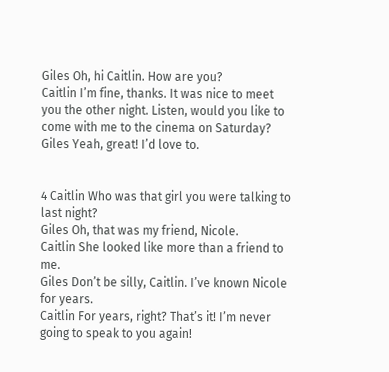Giles Oh, hi Caitlin. How are you?
Caitlin I’m fine, thanks. It was nice to meet you the other night. Listen, would you like to come with me to the cinema on Saturday?
Giles Yeah, great! I’d love to.


4 Caitlin Who was that girl you were talking to last night?
Giles Oh, that was my friend, Nicole.
Caitlin She looked like more than a friend to me.
Giles Don’t be silly, Caitlin. I’ve known Nicole for years.
Caitlin For years, right? That’s it! I’m never going to speak to you again!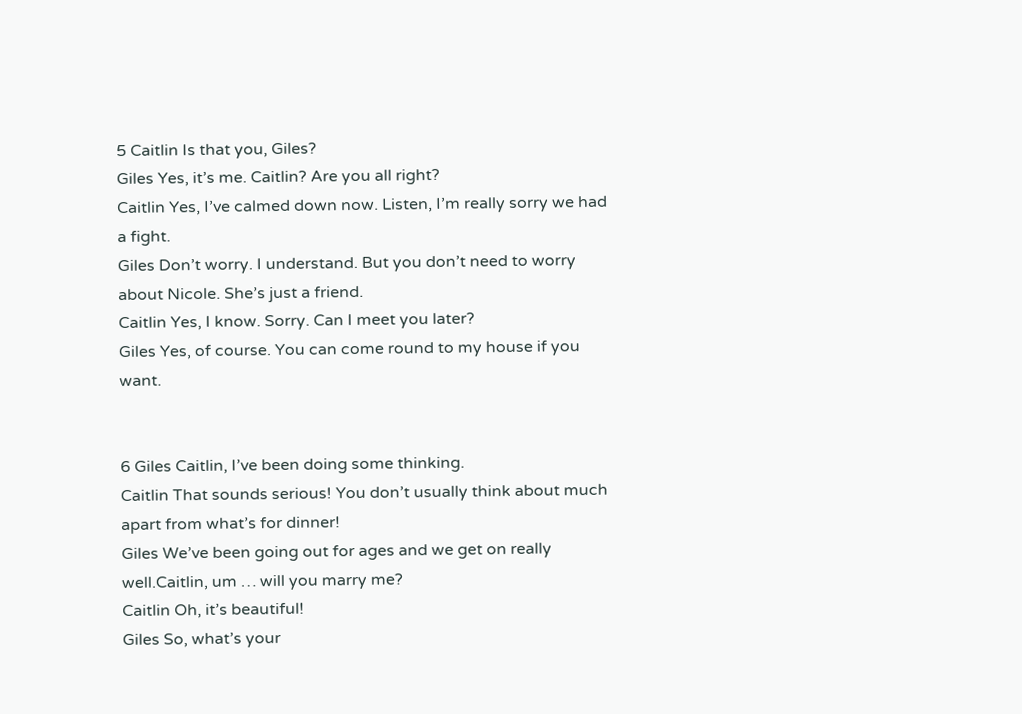5 Caitlin Is that you, Giles?
Giles Yes, it’s me. Caitlin? Are you all right?
Caitlin Yes, I’ve calmed down now. Listen, I’m really sorry we had a fight.
Giles Don’t worry. I understand. But you don’t need to worry about Nicole. She’s just a friend.
Caitlin Yes, I know. Sorry. Can I meet you later?
Giles Yes, of course. You can come round to my house if you want.


6 Giles Caitlin, I’ve been doing some thinking.
Caitlin That sounds serious! You don’t usually think about much apart from what’s for dinner!
Giles We’ve been going out for ages and we get on really well.Caitlin, um … will you marry me?
Caitlin Oh, it’s beautiful!
Giles So, what’s your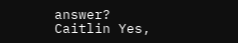answer?
Caitlin Yes,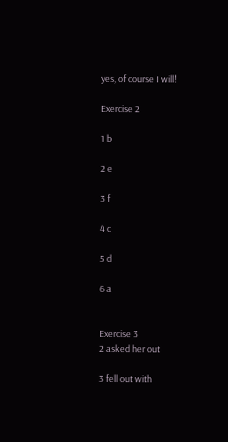yes, of course I will!

Exercise 2

1 b

2 e

3 f

4 c

5 d

6 a


Exercise 3
2 asked her out

3 fell out with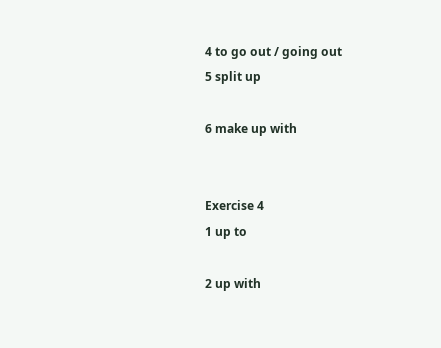4 to go out / going out
5 split up

6 make up with


Exercise 4
1 up to

2 up with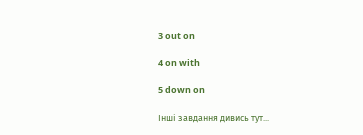3 out on

4 on with

5 down on

Інші завдання дивись тут...